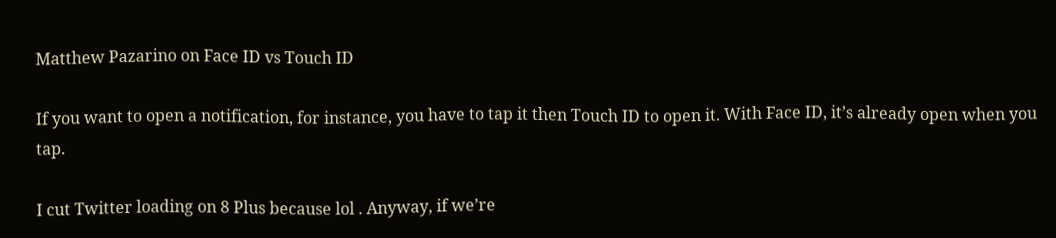Matthew Pazarino on Face ID vs Touch ID

If you want to open a notification, for instance, you have to tap it then Touch ID to open it. With Face ID, it’s already open when you tap.

I cut Twitter loading on 8 Plus because lol . Anyway, if we’re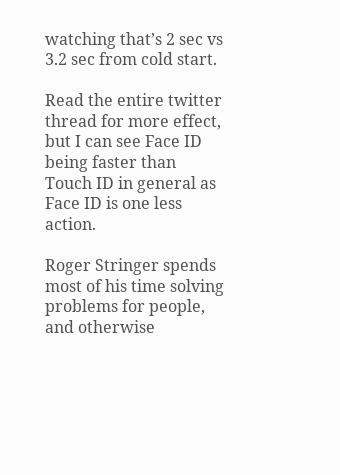watching that’s 2 sec vs 3.2 sec from cold start.

Read the entire twitter thread for more effect, but I can see Face ID being faster than Touch ID in general as Face ID is one less action.

Roger Stringer spends most of his time solving problems for people, and otherwise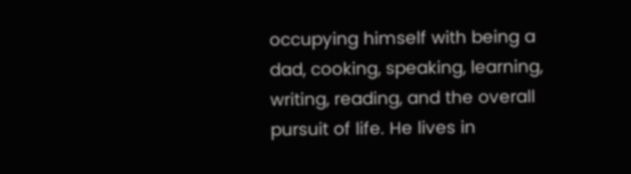occupying himself with being a dad, cooking, speaking, learning, writing, reading, and the overall pursuit of life. He lives in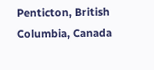Penticton, British Columbia, Canada